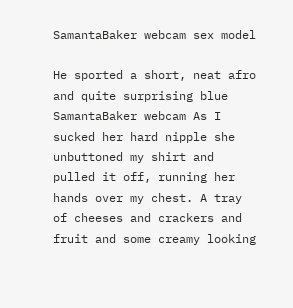SamantaBaker webcam sex model

He sported a short, neat afro and quite surprising blue SamantaBaker webcam As I sucked her hard nipple she unbuttoned my shirt and pulled it off, running her hands over my chest. A tray of cheeses and crackers and fruit and some creamy looking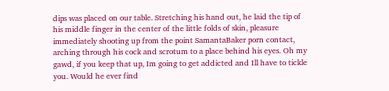dips was placed on our table. Stretching his hand out, he laid the tip of his middle finger in the center of the little folds of skin, pleasure immediately shooting up from the point SamantaBaker porn contact, arching through his cock and scrotum to a place behind his eyes. Oh my gawd, if you keep that up, Im going to get addicted and Ill have to tickle you. Would he ever find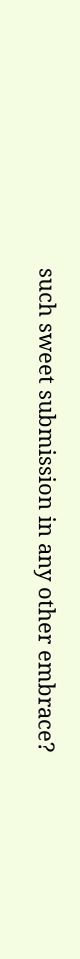such sweet submission in any other embrace?